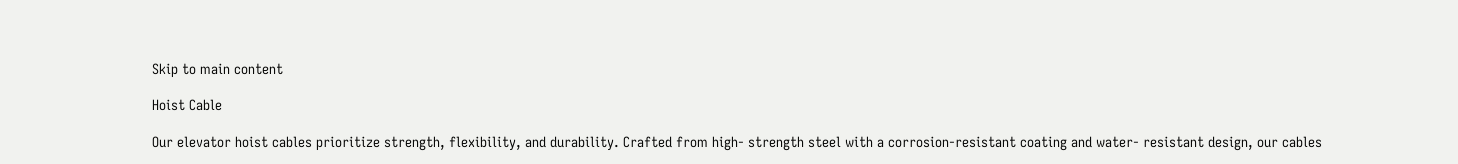Skip to main content

Hoist Cable

Our elevator hoist cables prioritize strength, flexibility, and durability. Crafted from high- strength steel with a corrosion-resistant coating and water- resistant design, our cables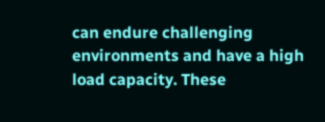can endure challenging environments and have a high load capacity. These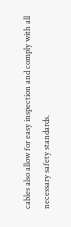cables also allow for easy inspection and comply with all necessary safety standards.